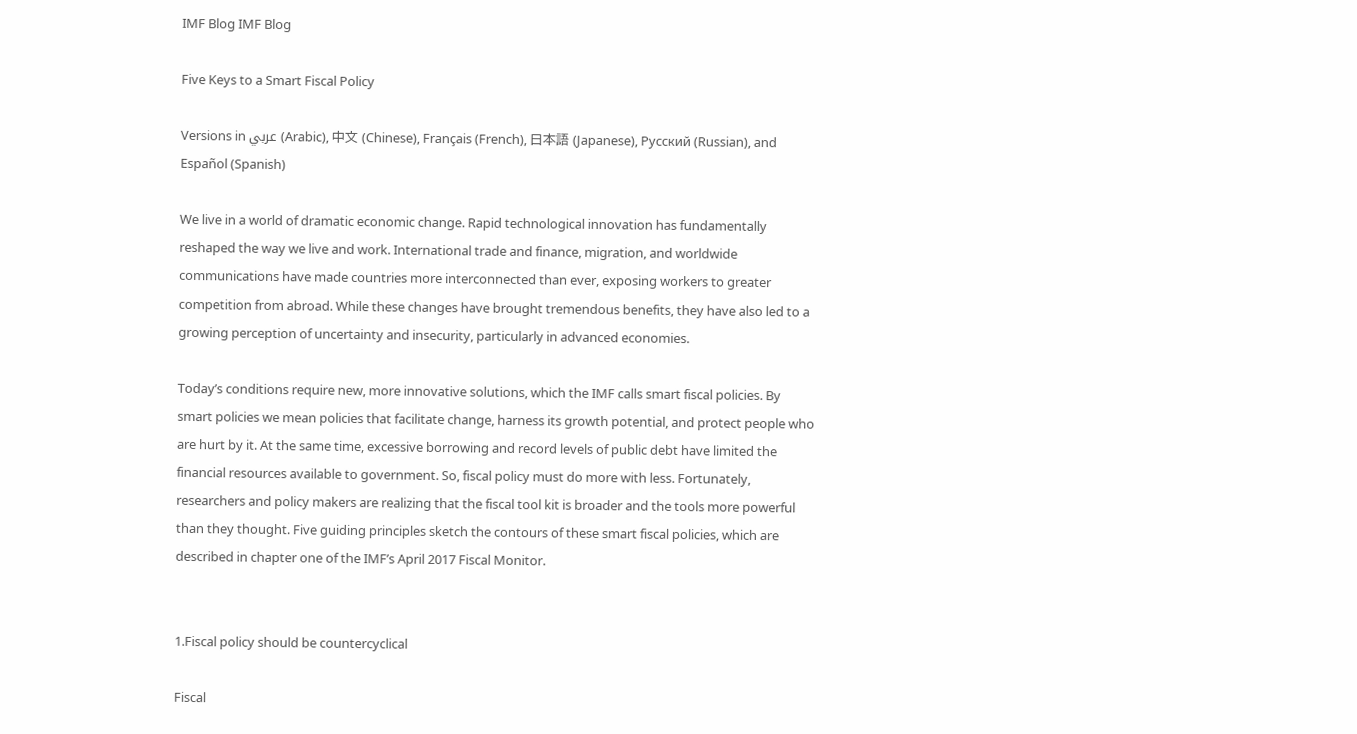IMF Blog IMF Blog

Five Keys to a Smart Fiscal Policy

Versions in عربي (Arabic), 中文 (Chinese), Français (French), 日本語 (Japanese), Русский (Russian), and Español (Spanish)

We live in a world of dramatic economic change. Rapid technological innovation has fundamentally reshaped the way we live and work. International trade and finance, migration, and worldwide communications have made countries more interconnected than ever, exposing workers to greater competition from abroad. While these changes have brought tremendous benefits, they have also led to a growing perception of uncertainty and insecurity, particularly in advanced economies.

Today’s conditions require new, more innovative solutions, which the IMF calls smart fiscal policies. By smart policies we mean policies that facilitate change, harness its growth potential, and protect people who are hurt by it. At the same time, excessive borrowing and record levels of public debt have limited the financial resources available to government. So, fiscal policy must do more with less. Fortunately, researchers and policy makers are realizing that the fiscal tool kit is broader and the tools more powerful than they thought. Five guiding principles sketch the contours of these smart fiscal policies, which are described in chapter one of the IMF’s April 2017 Fiscal Monitor.


1.Fiscal policy should be countercyclical

Fiscal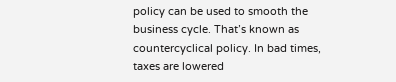policy can be used to smooth the business cycle. That’s known as countercyclical policy. In bad times, taxes are lowered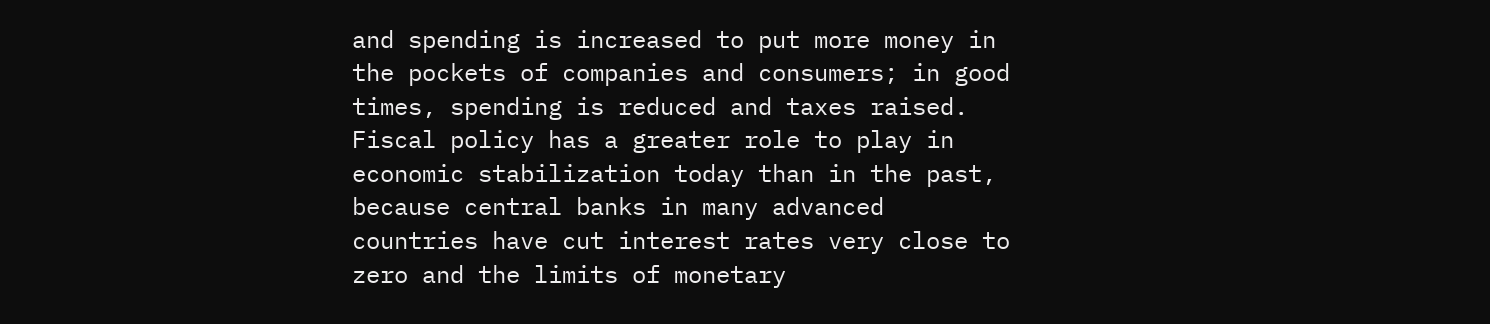and spending is increased to put more money in the pockets of companies and consumers; in good times, spending is reduced and taxes raised. Fiscal policy has a greater role to play in economic stabilization today than in the past, because central banks in many advanced countries have cut interest rates very close to zero and the limits of monetary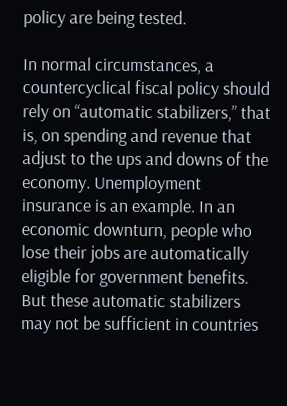policy are being tested.

In normal circumstances, a countercyclical fiscal policy should rely on “automatic stabilizers,” that is, on spending and revenue that adjust to the ups and downs of the economy. Unemployment insurance is an example. In an economic downturn, people who lose their jobs are automatically eligible for government benefits. But these automatic stabilizers may not be sufficient in countries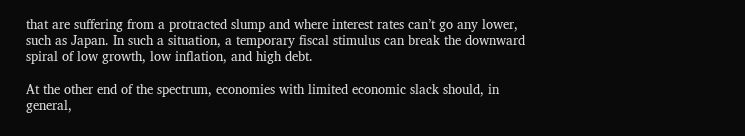that are suffering from a protracted slump and where interest rates can’t go any lower, such as Japan. In such a situation, a temporary fiscal stimulus can break the downward spiral of low growth, low inflation, and high debt.

At the other end of the spectrum, economies with limited economic slack should, in general,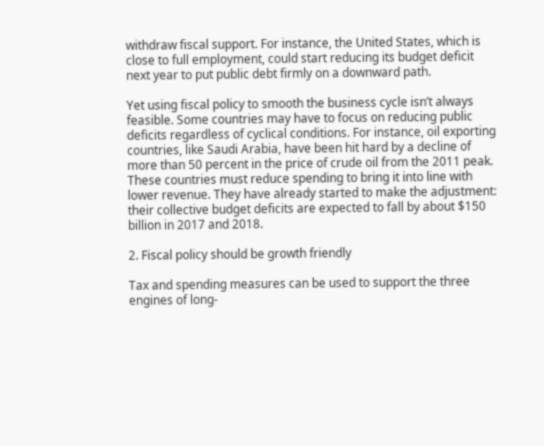withdraw fiscal support. For instance, the United States, which is close to full employment, could start reducing its budget deficit next year to put public debt firmly on a downward path.

Yet using fiscal policy to smooth the business cycle isn’t always feasible. Some countries may have to focus on reducing public deficits regardless of cyclical conditions. For instance, oil exporting countries, like Saudi Arabia, have been hit hard by a decline of more than 50 percent in the price of crude oil from the 2011 peak. These countries must reduce spending to bring it into line with lower revenue. They have already started to make the adjustment: their collective budget deficits are expected to fall by about $150 billion in 2017 and 2018.

2. Fiscal policy should be growth friendly

Tax and spending measures can be used to support the three engines of long-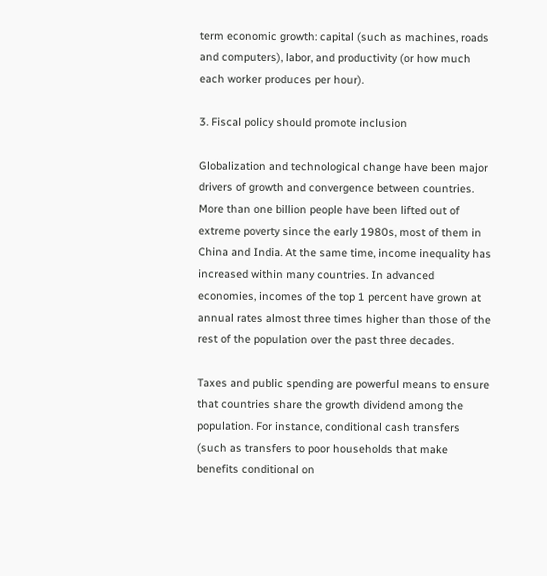term economic growth: capital (such as machines, roads and computers), labor, and productivity (or how much each worker produces per hour).

3. Fiscal policy should promote inclusion

Globalization and technological change have been major drivers of growth and convergence between countries. More than one billion people have been lifted out of extreme poverty since the early 1980s, most of them in China and India. At the same time, income inequality has increased within many countries. In advanced economies, incomes of the top 1 percent have grown at annual rates almost three times higher than those of the rest of the population over the past three decades.

Taxes and public spending are powerful means to ensure that countries share the growth dividend among the population. For instance, conditional cash transfers (such as transfers to poor households that make benefits conditional on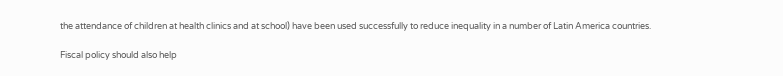the attendance of children at health clinics and at school) have been used successfully to reduce inequality in a number of Latin America countries.

Fiscal policy should also help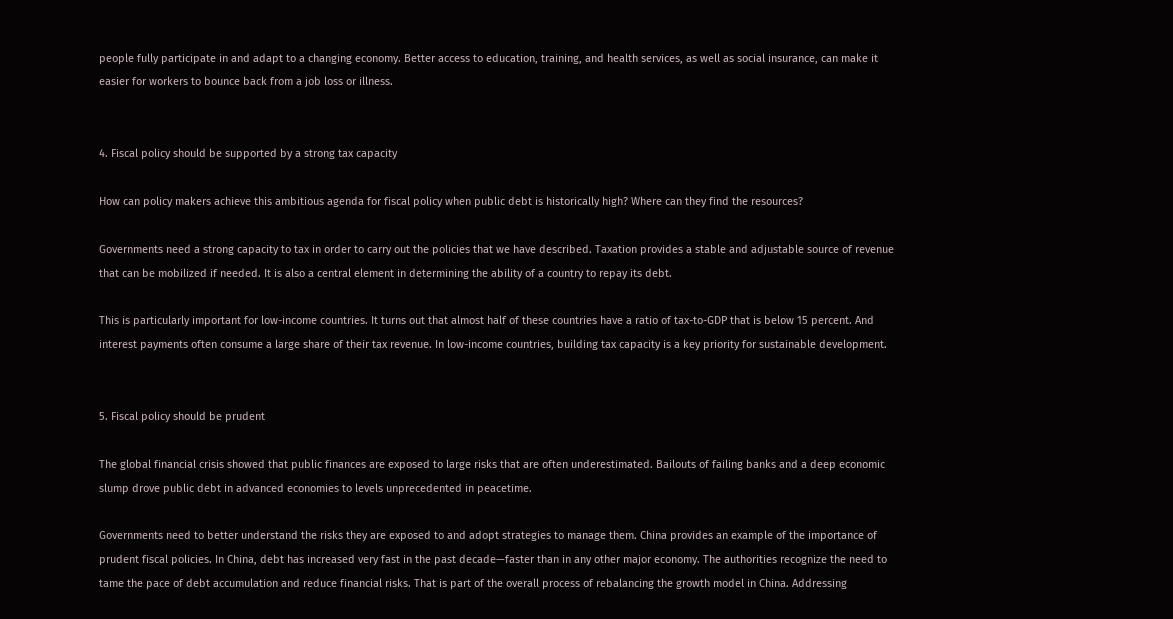people fully participate in and adapt to a changing economy. Better access to education, training, and health services, as well as social insurance, can make it easier for workers to bounce back from a job loss or illness.


4. Fiscal policy should be supported by a strong tax capacity

How can policy makers achieve this ambitious agenda for fiscal policy when public debt is historically high? Where can they find the resources?

Governments need a strong capacity to tax in order to carry out the policies that we have described. Taxation provides a stable and adjustable source of revenue that can be mobilized if needed. It is also a central element in determining the ability of a country to repay its debt.

This is particularly important for low-income countries. It turns out that almost half of these countries have a ratio of tax-to-GDP that is below 15 percent. And interest payments often consume a large share of their tax revenue. In low-income countries, building tax capacity is a key priority for sustainable development.


5. Fiscal policy should be prudent

The global financial crisis showed that public finances are exposed to large risks that are often underestimated. Bailouts of failing banks and a deep economic slump drove public debt in advanced economies to levels unprecedented in peacetime.

Governments need to better understand the risks they are exposed to and adopt strategies to manage them. China provides an example of the importance of prudent fiscal policies. In China, debt has increased very fast in the past decade—faster than in any other major economy. The authorities recognize the need to tame the pace of debt accumulation and reduce financial risks. That is part of the overall process of rebalancing the growth model in China. Addressing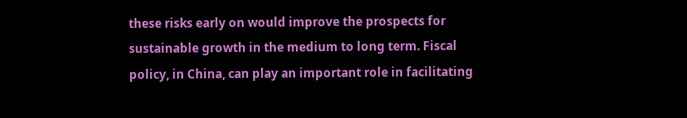these risks early on would improve the prospects for sustainable growth in the medium to long term. Fiscal policy, in China, can play an important role in facilitating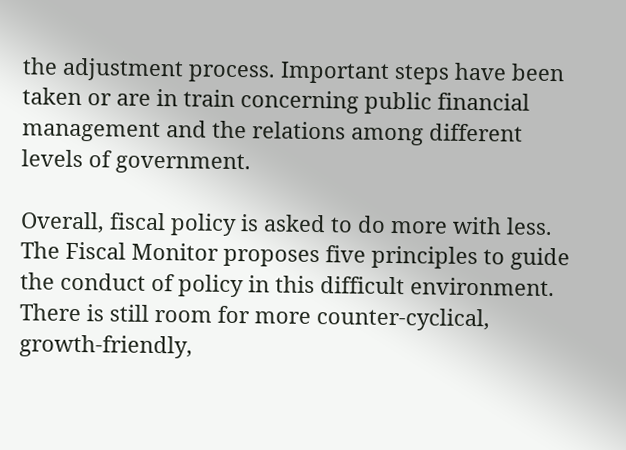the adjustment process. Important steps have been taken or are in train concerning public financial management and the relations among different levels of government.

Overall, fiscal policy is asked to do more with less. The Fiscal Monitor proposes five principles to guide the conduct of policy in this difficult environment. There is still room for more counter-cyclical, growth-friendly,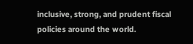inclusive, strong, and prudent fiscal policies around the world.